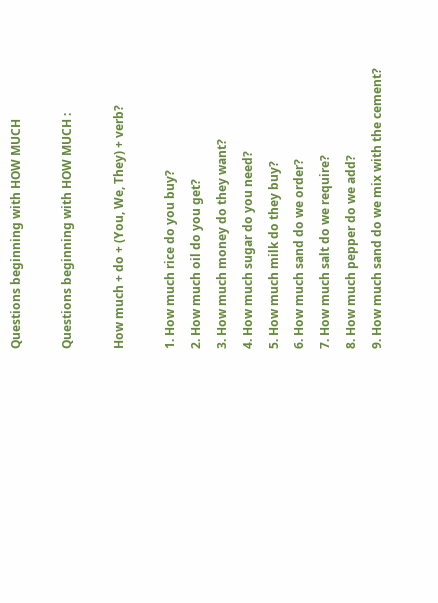Questions beginning with HOW MUCH

Questions beginning with HOW MUCH :

How much + do + (You, We, They) + verb?

1. How much rice do you buy?
2. How much oil do you get?
3. How much money do they want?
4. How much sugar do you need?
5. How much milk do they buy?
6. How much sand do we order?
7. How much salt do we require?
8. How much pepper do we add?
9. How much sand do we mix with the cement?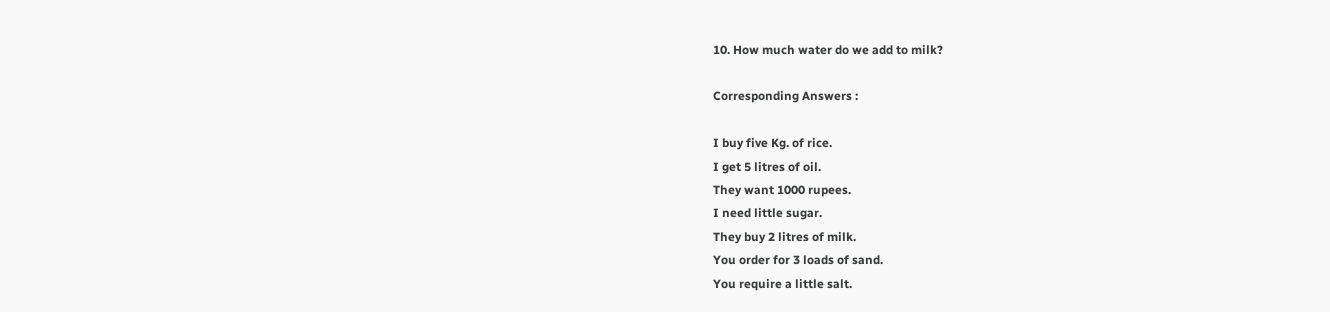10. How much water do we add to milk?

Corresponding Answers :

I buy five Kg. of rice.
I get 5 litres of oil.
They want 1000 rupees.
I need little sugar.
They buy 2 litres of milk.
You order for 3 loads of sand.
You require a little salt.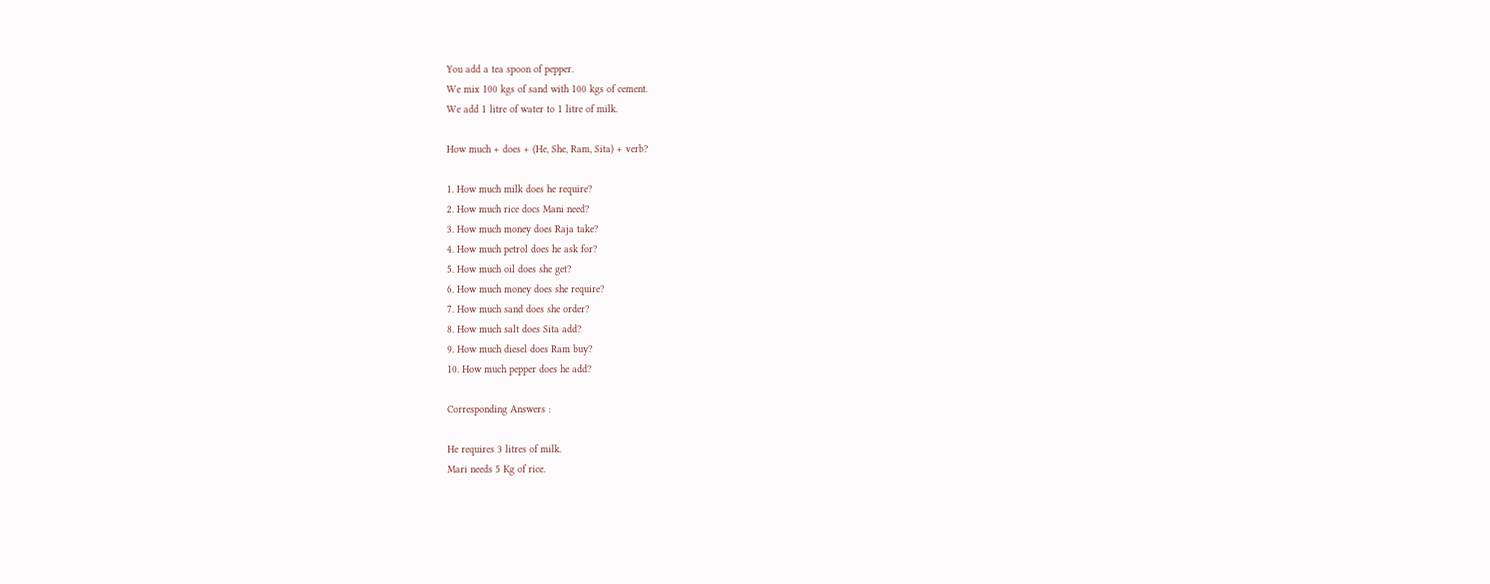You add a tea spoon of pepper.
We mix 100 kgs of sand with 100 kgs of cement.
We add 1 litre of water to 1 litre of milk.

How much + does + (He, She, Ram, Sita) + verb?

1. How much milk does he require?
2. How much rice docs Mani need?
3. How much money does Raja take?
4. How much petrol does he ask for?
5. How much oil does she get?
6. How much money does she require?
7. How much sand does she order?
8. How much salt does Sita add?
9. How much diesel does Ram buy?
10. How much pepper does he add?

Corresponding Answers :

He requires 3 litres of milk.
Mari needs 5 Kg of rice.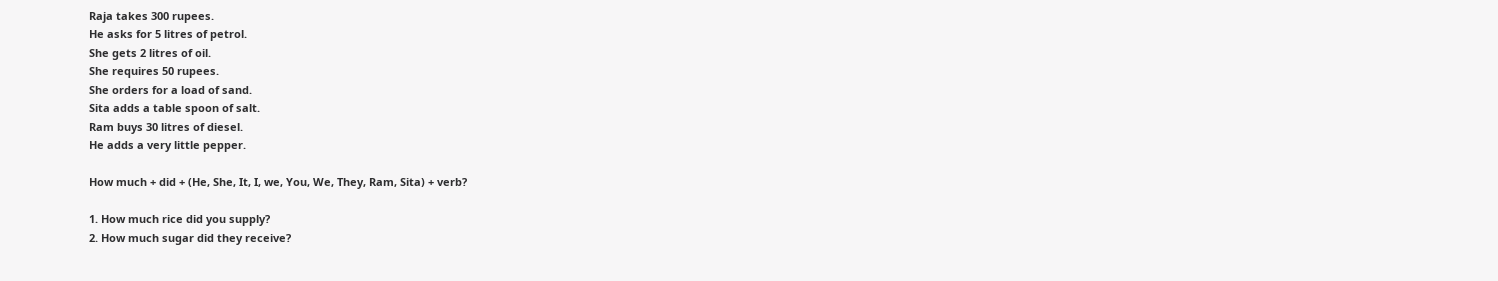Raja takes 300 rupees.
He asks for 5 litres of petrol.
She gets 2 litres of oil.
She requires 50 rupees.
She orders for a load of sand.
Sita adds a table spoon of salt.
Ram buys 30 litres of diesel.
He adds a very little pepper.

How much + did + (He, She, It, I, we, You, We, They, Ram, Sita) + verb?

1. How much rice did you supply?
2. How much sugar did they receive?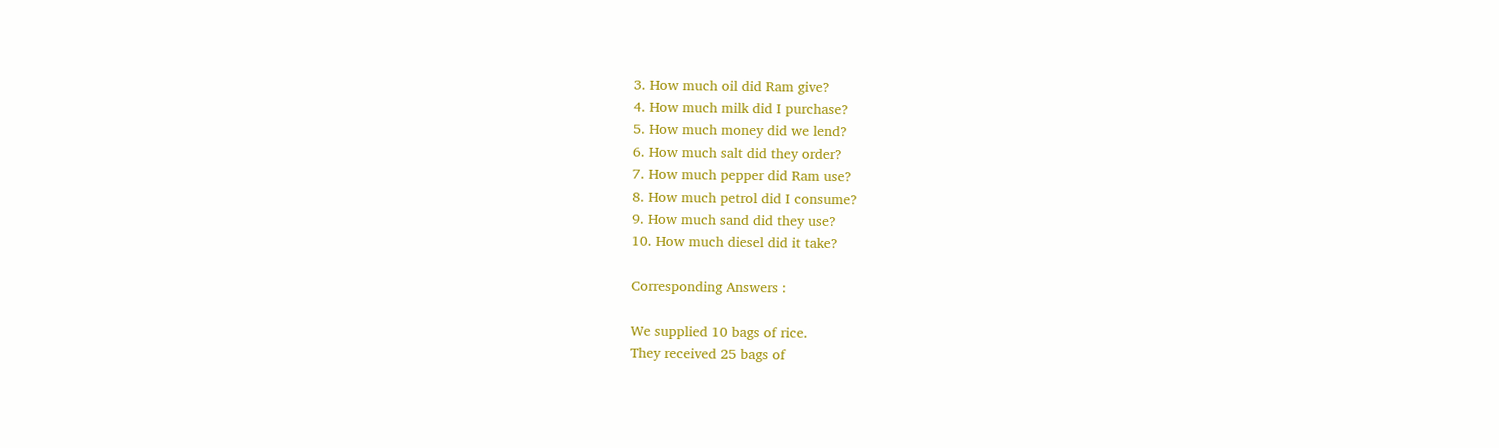3. How much oil did Ram give?
4. How much milk did I purchase?
5. How much money did we lend?
6. How much salt did they order?
7. How much pepper did Ram use?
8. How much petrol did I consume?
9. How much sand did they use?
10. How much diesel did it take?

Corresponding Answers :

We supplied 10 bags of rice.
They received 25 bags of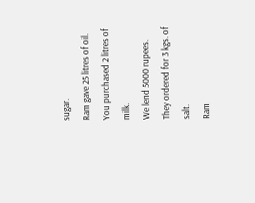sugar.
Ram gave 25 litres of oil.
You purchased 2 litres of milk.
We lend 5000 rupees.
They ordered for 3 kgs. of salt.
Ram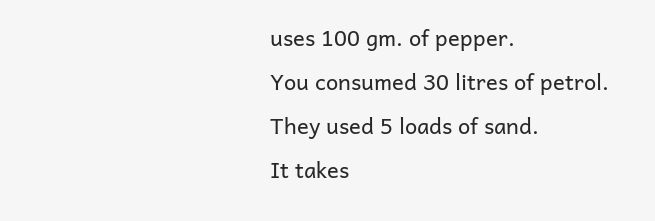uses 100 gm. of pepper.
You consumed 30 litres of petrol.
They used 5 loads of sand.
It takes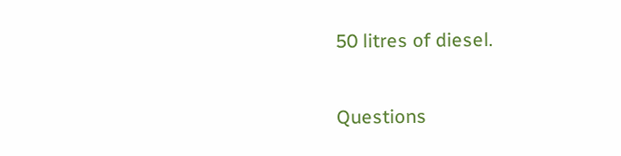50 litres of diesel.

Questions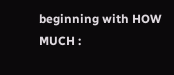beginning with HOW MUCH :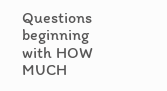Questions beginning with HOW MUCH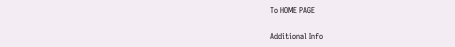To HOME PAGE

Additional Info